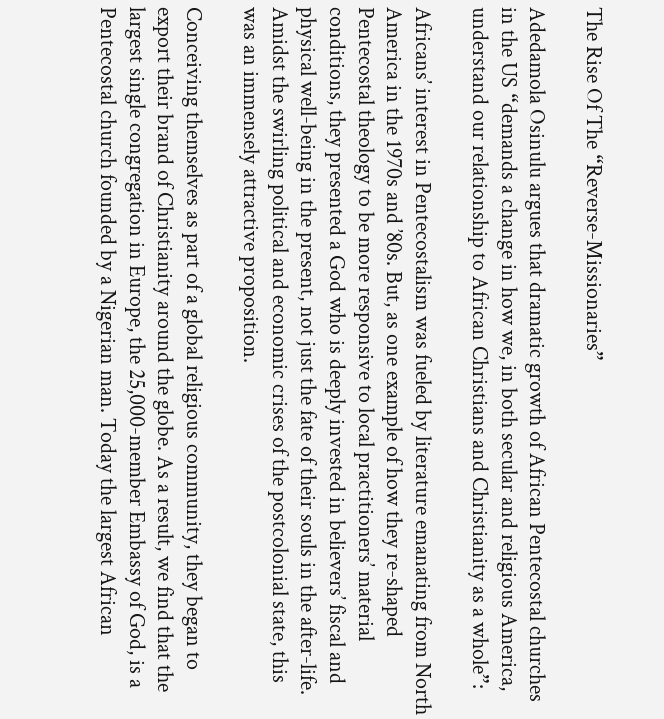The Rise Of The “Reverse-Missionaries”

Adedamola Osinulu argues that dramatic growth of African Pentecostal churches in the US “demands a change in how we, in both secular and religious America, understand our relationship to African Christians and Christianity as a whole”:

Africans’ interest in Pentecostalism was fueled by literature emanating from North America in the 1970s and ’80s. But, as one example of how they re-shaped Pentecostal theology to be more responsive to local practitioners’ material conditions, they presented a God who is deeply invested in believers’ fiscal and physical well-being in the present, not just the fate of their souls in the after-life. Amidst the swirling political and economic crises of the postcolonial state, this was an immensely attractive proposition.

Conceiving themselves as part of a global religious community, they began to export their brand of Christianity around the globe. As a result, we find that the largest single congregation in Europe, the 25,000-member Embassy of God, is a Pentecostal church founded by a Nigerian man. Today the largest African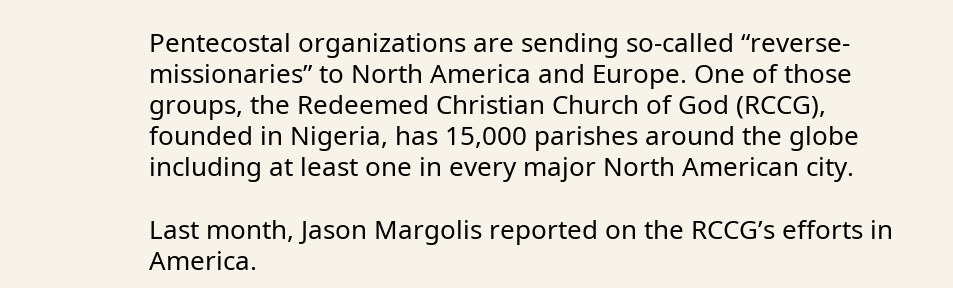Pentecostal organizations are sending so-called “reverse-missionaries” to North America and Europe. One of those groups, the Redeemed Christian Church of God (RCCG), founded in Nigeria, has 15,000 parishes around the globe including at least one in every major North American city.

Last month, Jason Margolis reported on the RCCG’s efforts in America.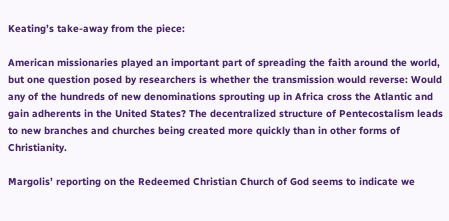Keating’s take-away from the piece:

American missionaries played an important part of spreading the faith around the world, but one question posed by researchers is whether the transmission would reverse: Would any of the hundreds of new denominations sprouting up in Africa cross the Atlantic and gain adherents in the United States? The decentralized structure of Pentecostalism leads to new branches and churches being created more quickly than in other forms of Christianity.

Margolis’ reporting on the Redeemed Christian Church of God seems to indicate we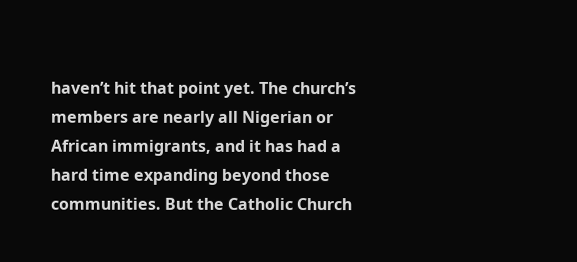haven’t hit that point yet. The church’s members are nearly all Nigerian or African immigrants, and it has had a hard time expanding beyond those communities. But the Catholic Church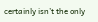certainly isn’t the only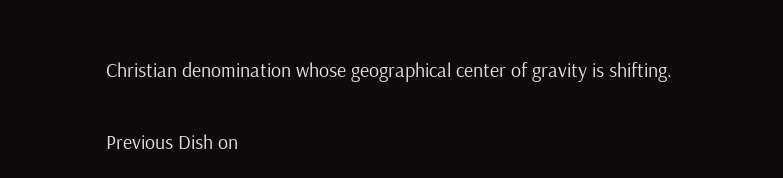Christian denomination whose geographical center of gravity is shifting.

Previous Dish on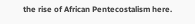the rise of African Pentecostalism here.